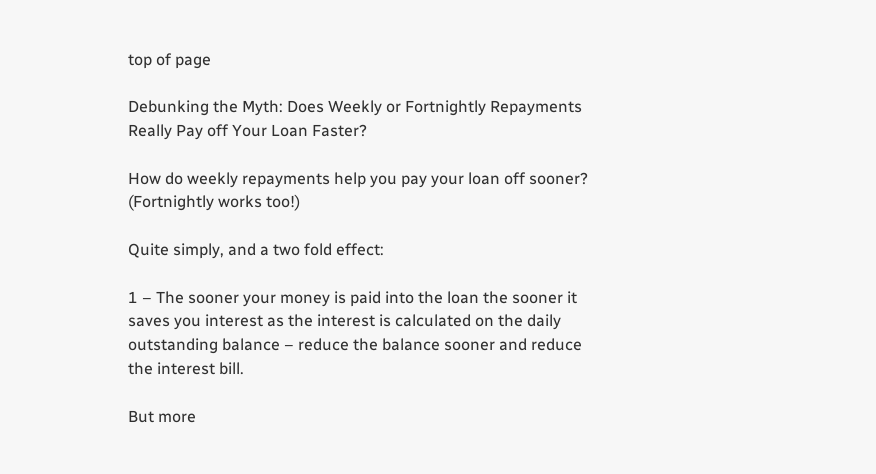top of page

Debunking the Myth: Does Weekly or Fortnightly Repayments Really Pay off Your Loan Faster?

How do weekly repayments help you pay your loan off sooner? (Fortnightly works too!)

Quite simply, and a two fold effect:

1 – The sooner your money is paid into the loan the sooner it saves you interest as the interest is calculated on the daily outstanding balance – reduce the balance sooner and reduce the interest bill.

But more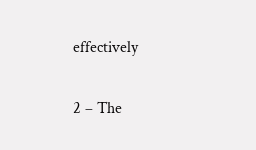effectively

2 – The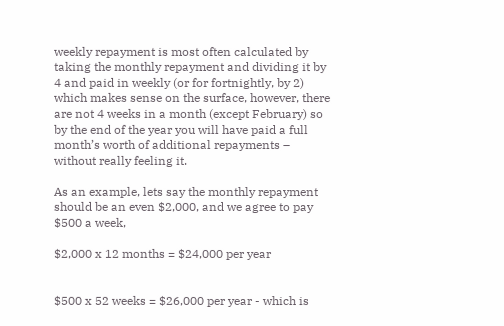weekly repayment is most often calculated by taking the monthly repayment and dividing it by 4 and paid in weekly (or for fortnightly, by 2) which makes sense on the surface, however, there are not 4 weeks in a month (except February) so by the end of the year you will have paid a full month’s worth of additional repayments – without really feeling it.

As an example, lets say the monthly repayment should be an even $2,000, and we agree to pay $500 a week,

$2,000 x 12 months = $24,000 per year


$500 x 52 weeks = $26,000 per year - which is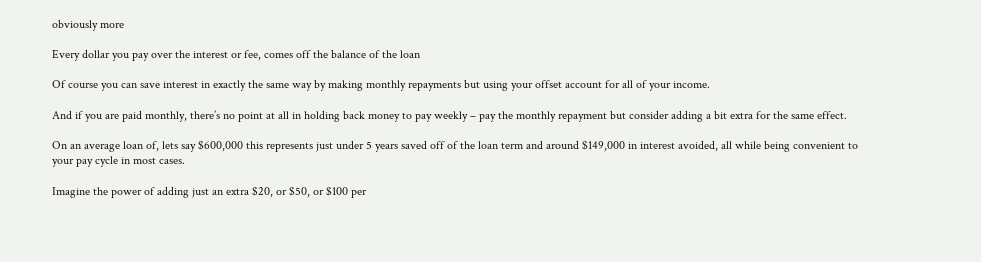obviously more

Every dollar you pay over the interest or fee, comes off the balance of the loan

Of course you can save interest in exactly the same way by making monthly repayments but using your offset account for all of your income.

And if you are paid monthly, there’s no point at all in holding back money to pay weekly – pay the monthly repayment but consider adding a bit extra for the same effect.

On an average loan of, lets say $600,000 this represents just under 5 years saved off of the loan term and around $149,000 in interest avoided, all while being convenient to your pay cycle in most cases.

Imagine the power of adding just an extra $20, or $50, or $100 per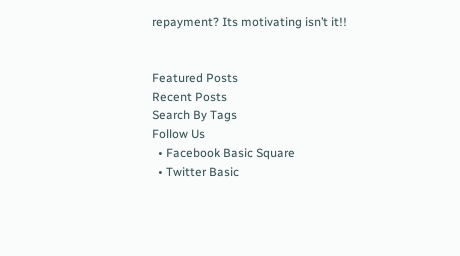repayment? Its motivating isn’t it!!


Featured Posts
Recent Posts
Search By Tags
Follow Us
  • Facebook Basic Square
  • Twitter Basic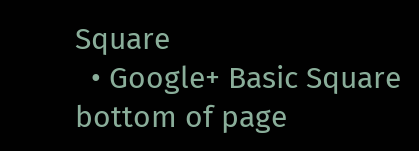Square
  • Google+ Basic Square
bottom of page